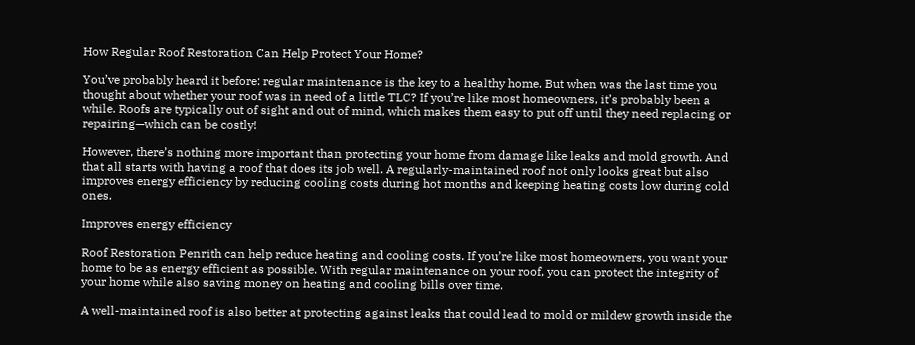How Regular Roof Restoration Can Help Protect Your Home?

You’ve probably heard it before: regular maintenance is the key to a healthy home. But when was the last time you thought about whether your roof was in need of a little TLC? If you’re like most homeowners, it’s probably been a while. Roofs are typically out of sight and out of mind, which makes them easy to put off until they need replacing or repairing—which can be costly!

However, there’s nothing more important than protecting your home from damage like leaks and mold growth. And that all starts with having a roof that does its job well. A regularly-maintained roof not only looks great but also improves energy efficiency by reducing cooling costs during hot months and keeping heating costs low during cold ones.

Improves energy efficiency

Roof Restoration Penrith can help reduce heating and cooling costs. If you’re like most homeowners, you want your home to be as energy efficient as possible. With regular maintenance on your roof, you can protect the integrity of your home while also saving money on heating and cooling bills over time.

A well-maintained roof is also better at protecting against leaks that could lead to mold or mildew growth inside the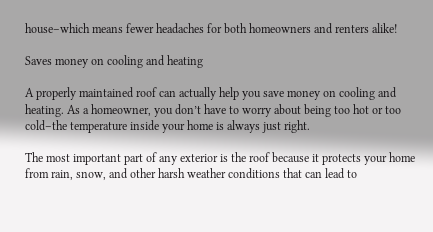house–which means fewer headaches for both homeowners and renters alike!

Saves money on cooling and heating

A properly maintained roof can actually help you save money on cooling and heating. As a homeowner, you don’t have to worry about being too hot or too cold–the temperature inside your home is always just right.

The most important part of any exterior is the roof because it protects your home from rain, snow, and other harsh weather conditions that can lead to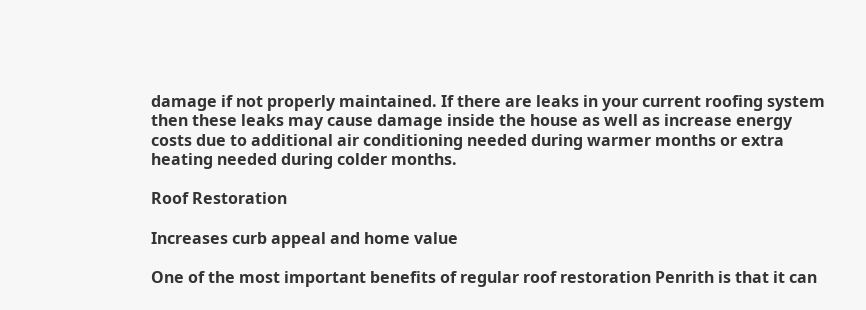damage if not properly maintained. If there are leaks in your current roofing system then these leaks may cause damage inside the house as well as increase energy costs due to additional air conditioning needed during warmer months or extra heating needed during colder months.

Roof Restoration

Increases curb appeal and home value

One of the most important benefits of regular roof restoration Penrith is that it can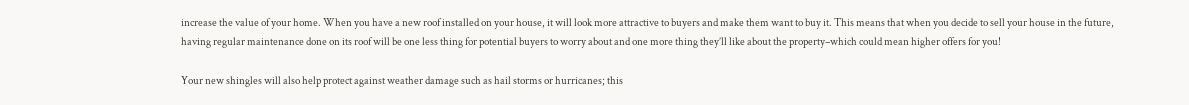increase the value of your home. When you have a new roof installed on your house, it will look more attractive to buyers and make them want to buy it. This means that when you decide to sell your house in the future, having regular maintenance done on its roof will be one less thing for potential buyers to worry about and one more thing they’ll like about the property–which could mean higher offers for you!

Your new shingles will also help protect against weather damage such as hail storms or hurricanes; this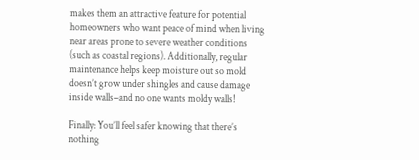makes them an attractive feature for potential homeowners who want peace of mind when living near areas prone to severe weather conditions (such as coastal regions). Additionally, regular maintenance helps keep moisture out so mold doesn’t grow under shingles and cause damage inside walls–and no one wants moldy walls!

Finally: You’ll feel safer knowing that there’s nothing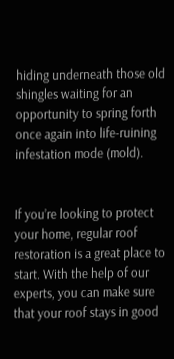hiding underneath those old shingles waiting for an opportunity to spring forth once again into life-ruining infestation mode (mold).


If you’re looking to protect your home, regular roof restoration is a great place to start. With the help of our experts, you can make sure that your roof stays in good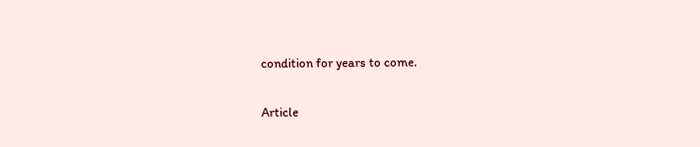condition for years to come.

Article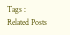Tags :
Related Posts